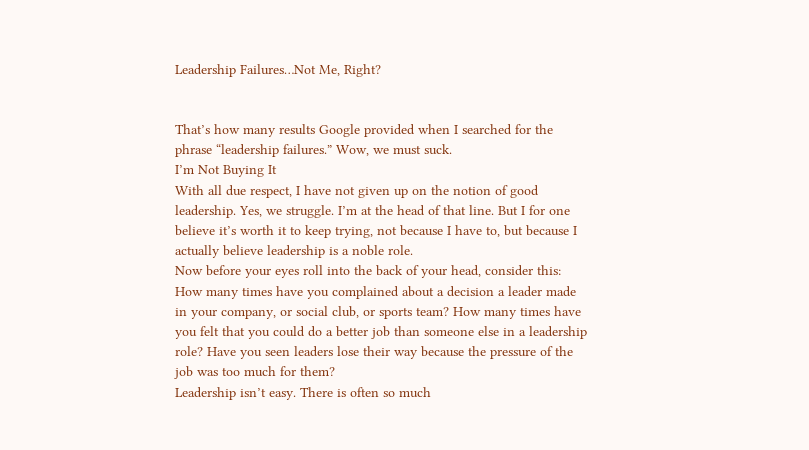Leadership Failures…Not Me, Right?


That’s how many results Google provided when I searched for the phrase “leadership failures.” Wow, we must suck.
I’m Not Buying It
With all due respect, I have not given up on the notion of good leadership. Yes, we struggle. I’m at the head of that line. But I for one believe it’s worth it to keep trying, not because I have to, but because I actually believe leadership is a noble role.
Now before your eyes roll into the back of your head, consider this: How many times have you complained about a decision a leader made in your company, or social club, or sports team? How many times have you felt that you could do a better job than someone else in a leadership role? Have you seen leaders lose their way because the pressure of the job was too much for them?
Leadership isn’t easy. There is often so much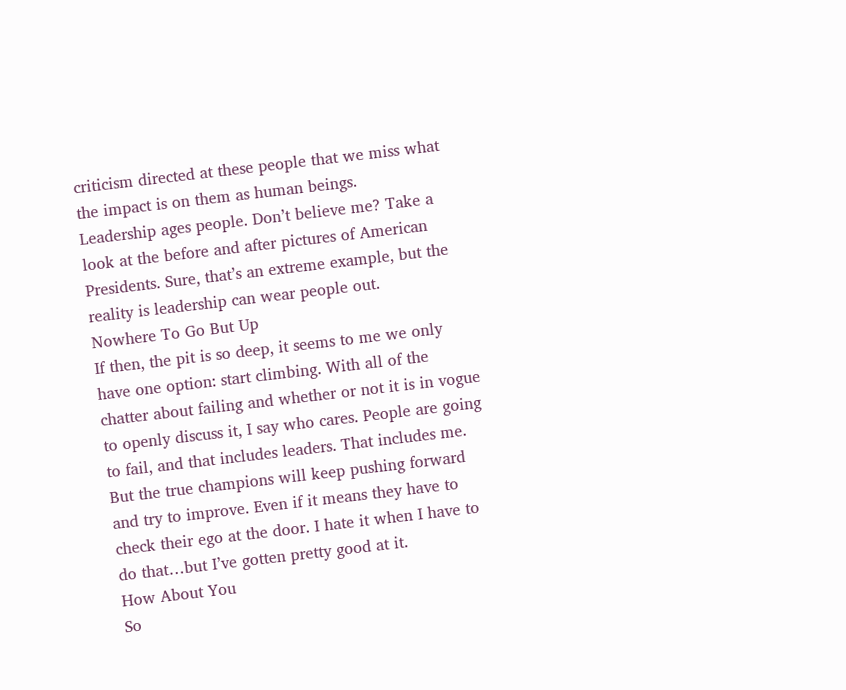criticism directed at these people that we miss what the impact is on them as human beings.
Leadership ages people. Don’t believe me? Take a look at the before and after pictures of American Presidents. Sure, that’s an extreme example, but the reality is leadership can wear people out.
Nowhere To Go But Up
If then, the pit is so deep, it seems to me we only have one option: start climbing. With all of the chatter about failing and whether or not it is in vogue to openly discuss it, I say who cares. People are going to fail, and that includes leaders. That includes me.
But the true champions will keep pushing forward and try to improve. Even if it means they have to check their ego at the door. I hate it when I have to do that…but I’ve gotten pretty good at it.
How About You
So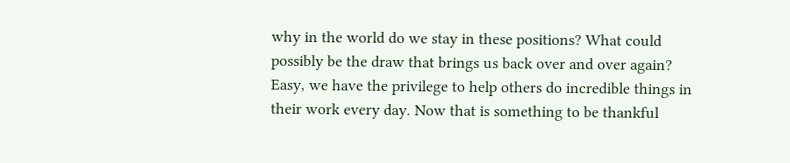why in the world do we stay in these positions? What could possibly be the draw that brings us back over and over again? Easy, we have the privilege to help others do incredible things in their work every day. Now that is something to be thankful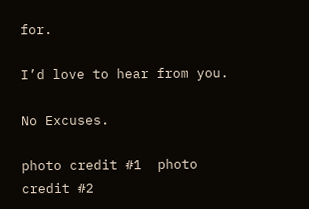for.

I’d love to hear from you.

No Excuses.

photo credit #1  photo credit #2